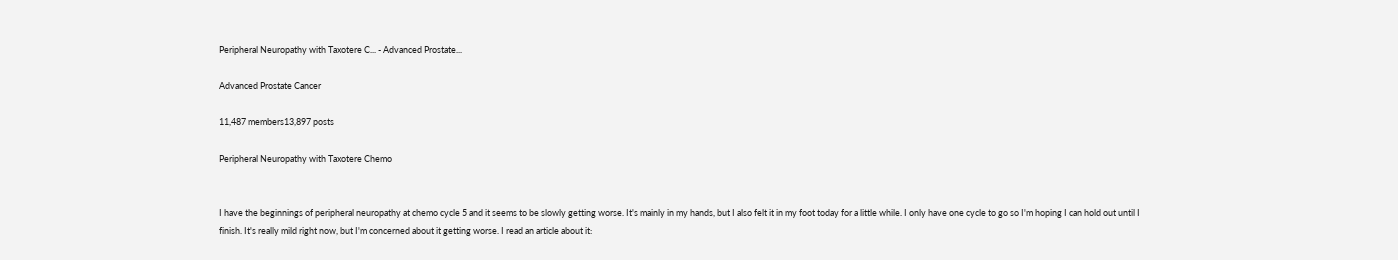Peripheral Neuropathy with Taxotere C... - Advanced Prostate...

Advanced Prostate Cancer

11,487 members13,897 posts

Peripheral Neuropathy with Taxotere Chemo


I have the beginnings of peripheral neuropathy at chemo cycle 5 and it seems to be slowly getting worse. It's mainly in my hands, but I also felt it in my foot today for a little while. I only have one cycle to go so I'm hoping I can hold out until I finish. It's really mild right now, but I'm concerned about it getting worse. I read an article about it: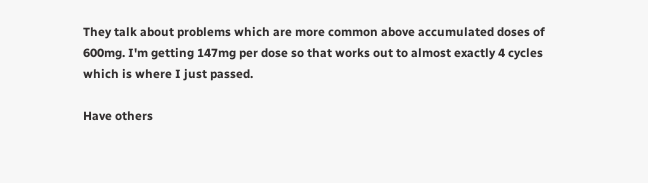They talk about problems which are more common above accumulated doses of 600mg. I'm getting 147mg per dose so that works out to almost exactly 4 cycles which is where I just passed.

Have others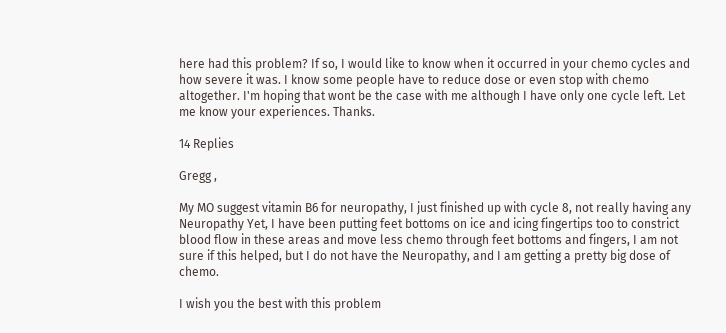here had this problem? If so, I would like to know when it occurred in your chemo cycles and how severe it was. I know some people have to reduce dose or even stop with chemo altogether. I'm hoping that wont be the case with me although I have only one cycle left. Let me know your experiences. Thanks.

14 Replies

Gregg ,

My MO suggest vitamin B6 for neuropathy, I just finished up with cycle 8, not really having any Neuropathy Yet, I have been putting feet bottoms on ice and icing fingertips too to constrict blood flow in these areas and move less chemo through feet bottoms and fingers, I am not sure if this helped, but I do not have the Neuropathy, and I am getting a pretty big dose of chemo.

I wish you the best with this problem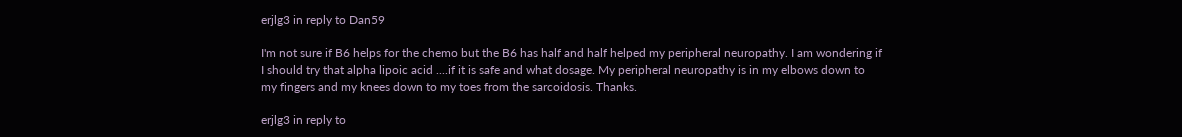erjlg3 in reply to Dan59

I'm not sure if B6 helps for the chemo but the B6 has half and half helped my peripheral neuropathy. I am wondering if I should try that alpha lipoic acid ....if it is safe and what dosage. My peripheral neuropathy is in my elbows down to my fingers and my knees down to my toes from the sarcoidosis. Thanks.

erjlg3 in reply to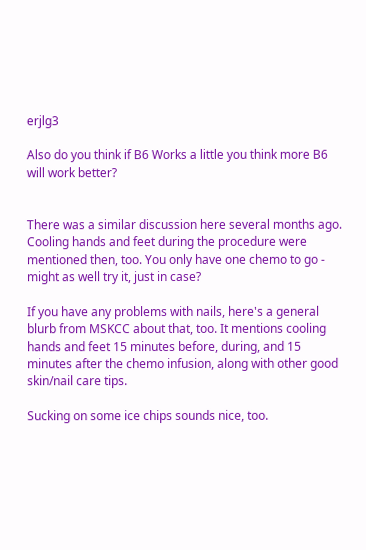erjlg3

Also do you think if B6 Works a little you think more B6 will work better?


There was a similar discussion here several months ago. Cooling hands and feet during the procedure were mentioned then, too. You only have one chemo to go - might as well try it, just in case?

If you have any problems with nails, here's a general blurb from MSKCC about that, too. It mentions cooling hands and feet 15 minutes before, during, and 15 minutes after the chemo infusion, along with other good skin/nail care tips.

Sucking on some ice chips sounds nice, too.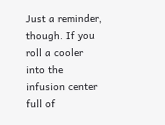Just a reminder, though. If you roll a cooler into the infusion center full of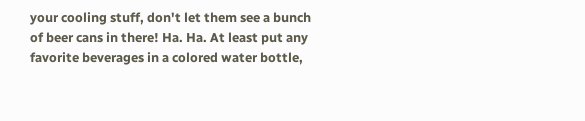your cooling stuff, don't let them see a bunch of beer cans in there! Ha. Ha. At least put any favorite beverages in a colored water bottle,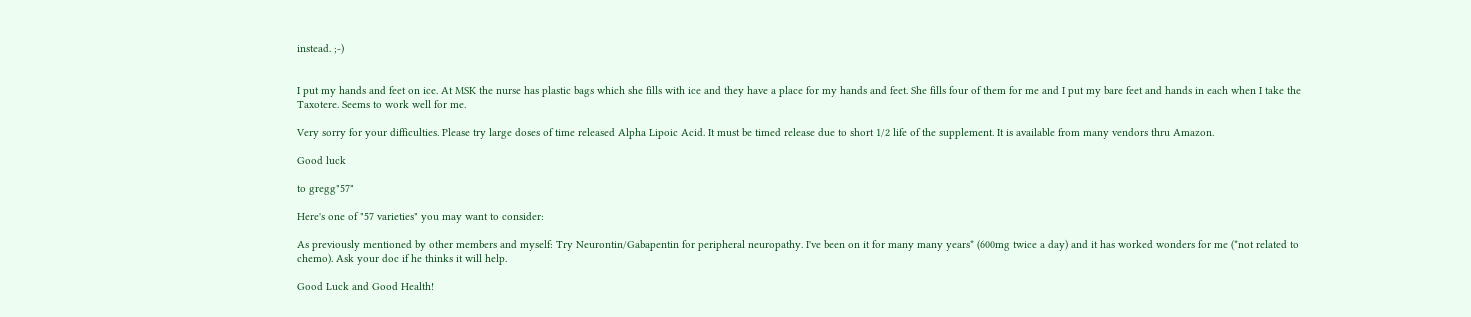instead. ;-)


I put my hands and feet on ice. At MSK the nurse has plastic bags which she fills with ice and they have a place for my hands and feet. She fills four of them for me and I put my bare feet and hands in each when I take the Taxotere. Seems to work well for me.

Very sorry for your difficulties. Please try large doses of time released Alpha Lipoic Acid. It must be timed release due to short 1/2 life of the supplement. It is available from many vendors thru Amazon.

Good luck

to gregg"57"

Here's one of "57 varieties" you may want to consider:

As previously mentioned by other members and myself: Try Neurontin/Gabapentin for peripheral neuropathy. I've been on it for many many years* (600mg twice a day) and it has worked wonders for me (*not related to chemo). Ask your doc if he thinks it will help.

Good Luck and Good Health!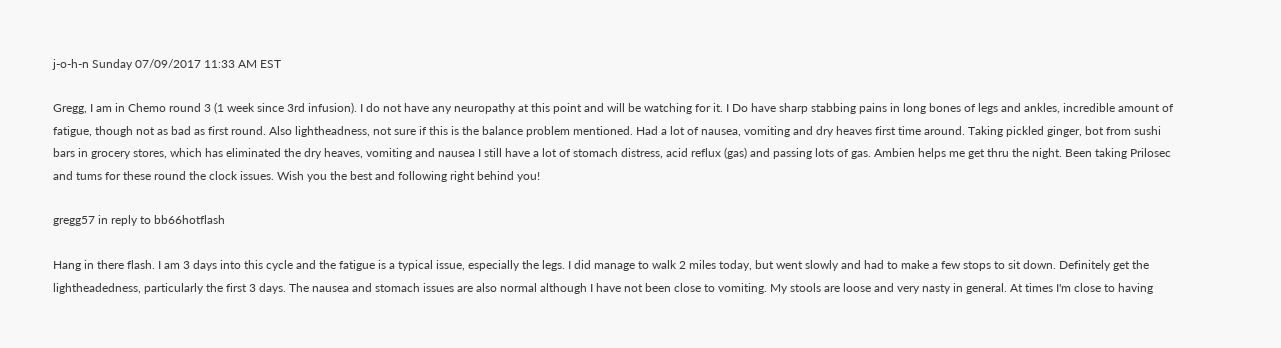j-o-h-n Sunday 07/09/2017 11:33 AM EST

Gregg, I am in Chemo round 3 (1 week since 3rd infusion). I do not have any neuropathy at this point and will be watching for it. I Do have sharp stabbing pains in long bones of legs and ankles, incredible amount of fatigue, though not as bad as first round. Also lightheadness, not sure if this is the balance problem mentioned. Had a lot of nausea, vomiting and dry heaves first time around. Taking pickled ginger, bot from sushi bars in grocery stores, which has eliminated the dry heaves, vomiting and nausea I still have a lot of stomach distress, acid reflux (gas) and passing lots of gas. Ambien helps me get thru the night. Been taking Prilosec and tums for these round the clock issues. Wish you the best and following right behind you!

gregg57 in reply to bb66hotflash

Hang in there flash. I am 3 days into this cycle and the fatigue is a typical issue, especially the legs. I did manage to walk 2 miles today, but went slowly and had to make a few stops to sit down. Definitely get the lightheadedness, particularly the first 3 days. The nausea and stomach issues are also normal although I have not been close to vomiting. My stools are loose and very nasty in general. At times I'm close to having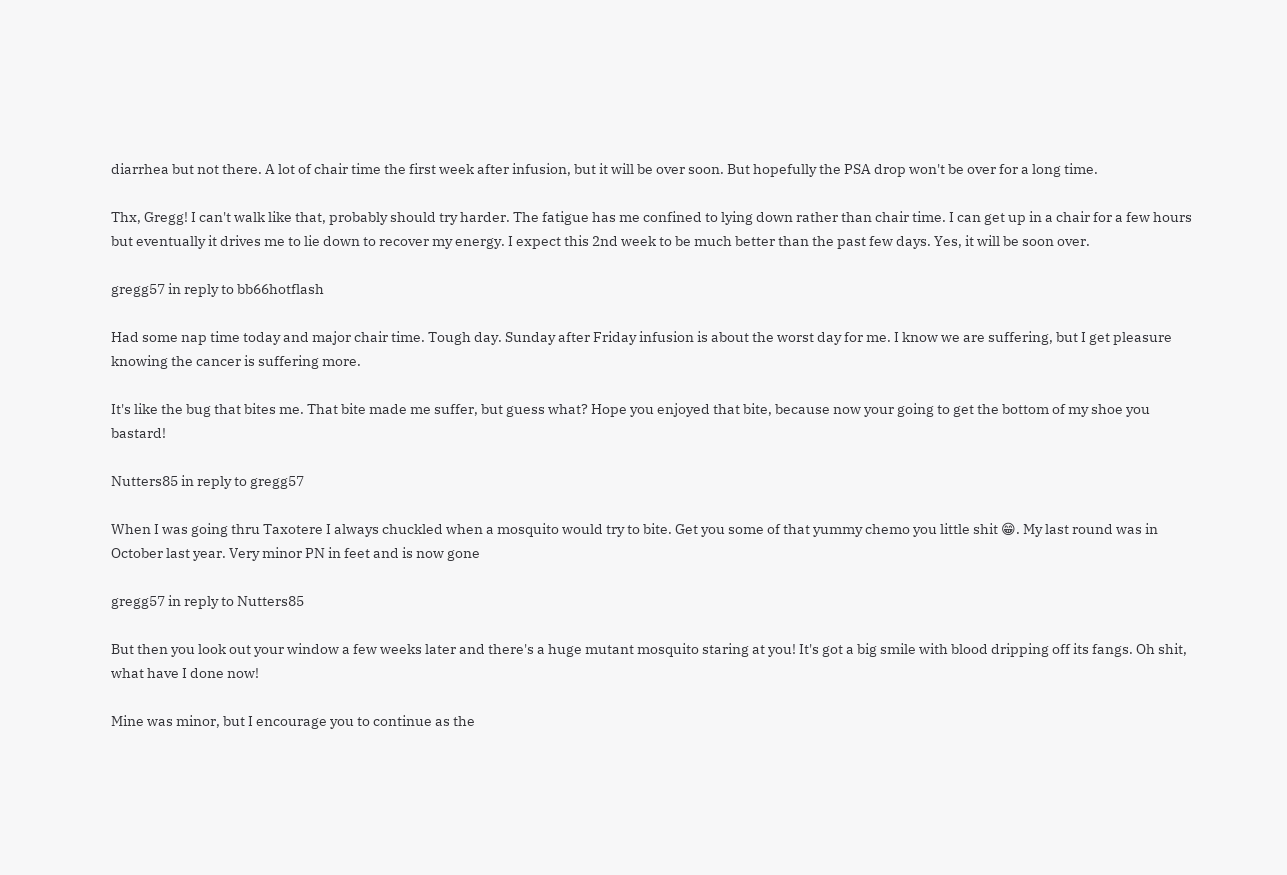diarrhea but not there. A lot of chair time the first week after infusion, but it will be over soon. But hopefully the PSA drop won't be over for a long time.

Thx, Gregg! I can't walk like that, probably should try harder. The fatigue has me confined to lying down rather than chair time. I can get up in a chair for a few hours but eventually it drives me to lie down to recover my energy. I expect this 2nd week to be much better than the past few days. Yes, it will be soon over.

gregg57 in reply to bb66hotflash

Had some nap time today and major chair time. Tough day. Sunday after Friday infusion is about the worst day for me. I know we are suffering, but I get pleasure knowing the cancer is suffering more.

It's like the bug that bites me. That bite made me suffer, but guess what? Hope you enjoyed that bite, because now your going to get the bottom of my shoe you bastard!

Nutters85 in reply to gregg57

When I was going thru Taxotere I always chuckled when a mosquito would try to bite. Get you some of that yummy chemo you little shit 😁. My last round was in October last year. Very minor PN in feet and is now gone

gregg57 in reply to Nutters85

But then you look out your window a few weeks later and there's a huge mutant mosquito staring at you! It's got a big smile with blood dripping off its fangs. Oh shit, what have I done now!

Mine was minor, but I encourage you to continue as the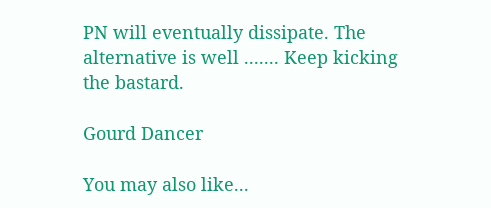PN will eventually dissipate. The alternative is well ....... Keep kicking the bastard.

Gourd Dancer

You may also like...